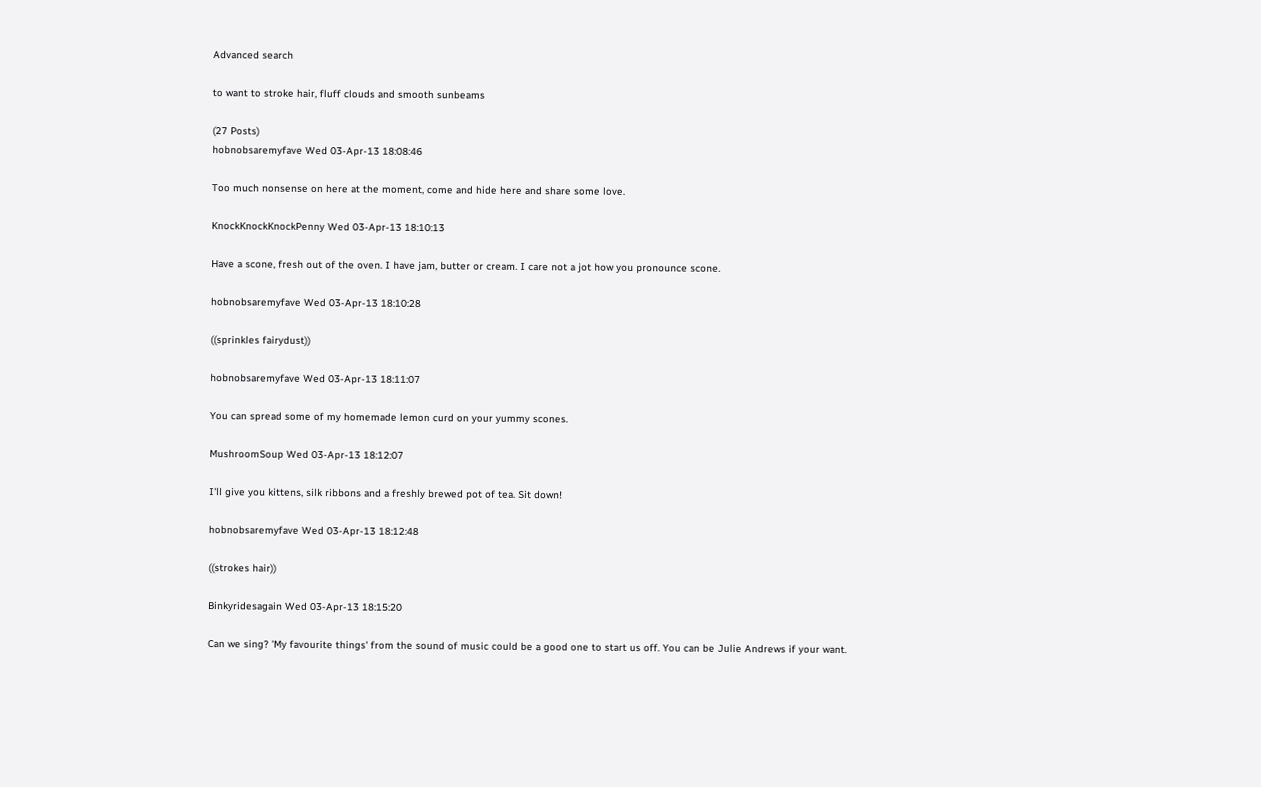Advanced search

to want to stroke hair, fluff clouds and smooth sunbeams

(27 Posts)
hobnobsaremyfave Wed 03-Apr-13 18:08:46

Too much nonsense on here at the moment, come and hide here and share some love.

KnockKnockKnockPenny Wed 03-Apr-13 18:10:13

Have a scone, fresh out of the oven. I have jam, butter or cream. I care not a jot how you pronounce scone.

hobnobsaremyfave Wed 03-Apr-13 18:10:28

((sprinkles fairydust))

hobnobsaremyfave Wed 03-Apr-13 18:11:07

You can spread some of my homemade lemon curd on your yummy scones.

MushroomSoup Wed 03-Apr-13 18:12:07

I'll give you kittens, silk ribbons and a freshly brewed pot of tea. Sit down!

hobnobsaremyfave Wed 03-Apr-13 18:12:48

((strokes hair))

Binkyridesagain Wed 03-Apr-13 18:15:20

Can we sing? 'My favourite things' from the sound of music could be a good one to start us off. You can be Julie Andrews if your want.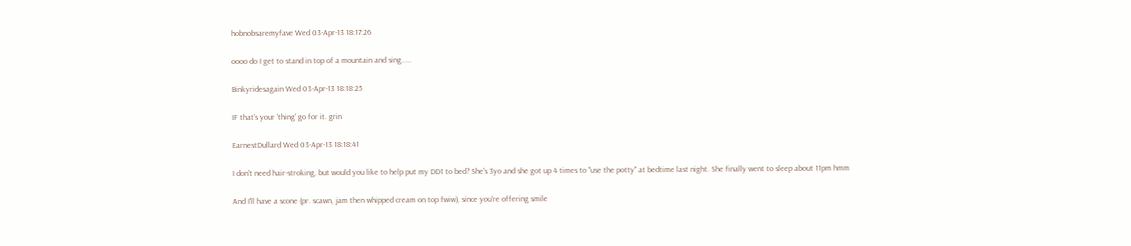hobnobsaremyfave Wed 03-Apr-13 18:17:26

oooo do I get to stand in top of a mountain and sing.....

Binkyridesagain Wed 03-Apr-13 18:18:25

IF that's your 'thing' go for it. grin

EarnestDullard Wed 03-Apr-13 18:18:41

I don't need hair-stroking, but would you like to help put my DD1 to bed? She's 3yo and she got up 4 times to "use the potty" at bedtime last night. She finally went to sleep about 11pm hmm

And I'll have a scone (pr. scawn, jam then whipped cream on top fwiw), since you're offering smile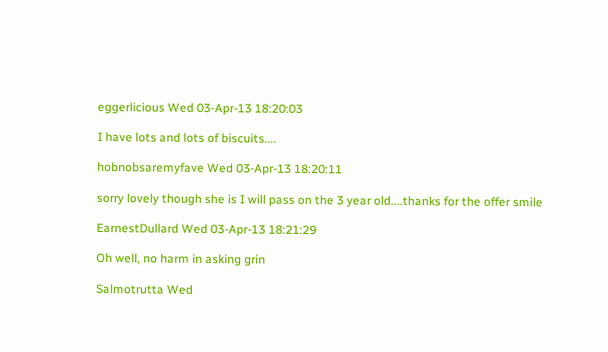eggerlicious Wed 03-Apr-13 18:20:03

I have lots and lots of biscuits....

hobnobsaremyfave Wed 03-Apr-13 18:20:11

sorry lovely though she is I will pass on the 3 year old....thanks for the offer smile

EarnestDullard Wed 03-Apr-13 18:21:29

Oh well, no harm in asking grin

Salmotrutta Wed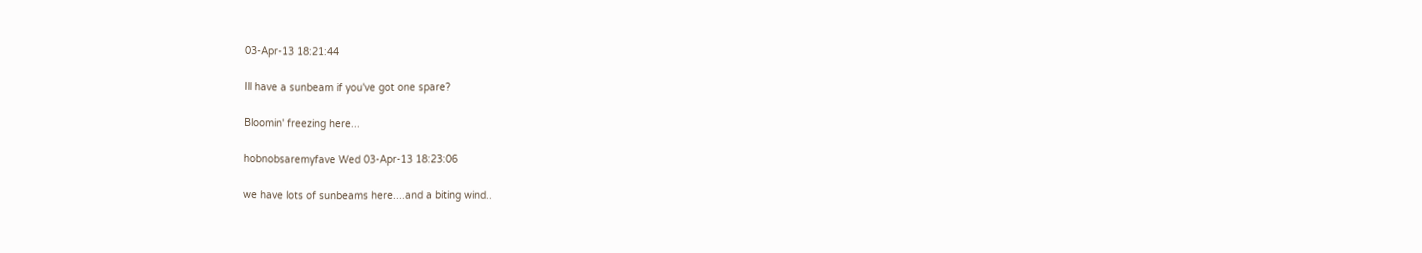03-Apr-13 18:21:44

Ill have a sunbeam if you've got one spare?

Bloomin' freezing here...

hobnobsaremyfave Wed 03-Apr-13 18:23:06

we have lots of sunbeams here....and a biting wind..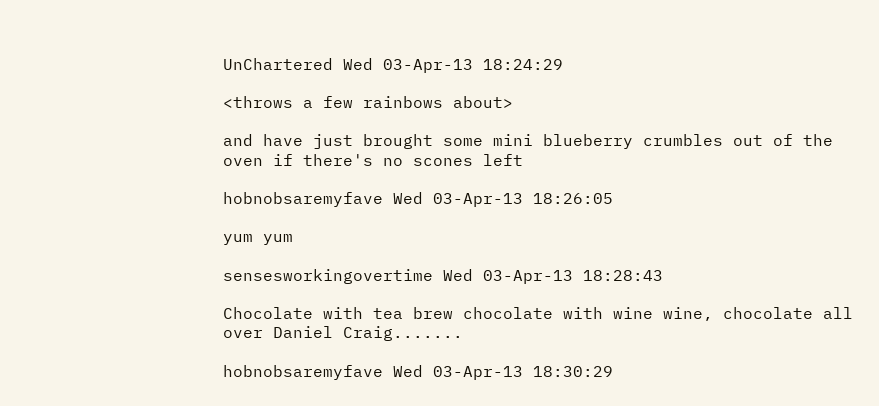UnChartered Wed 03-Apr-13 18:24:29

<throws a few rainbows about>

and have just brought some mini blueberry crumbles out of the oven if there's no scones left

hobnobsaremyfave Wed 03-Apr-13 18:26:05

yum yum

sensesworkingovertime Wed 03-Apr-13 18:28:43

Chocolate with tea brew chocolate with wine wine, chocolate all over Daniel Craig.......

hobnobsaremyfave Wed 03-Apr-13 18:30:29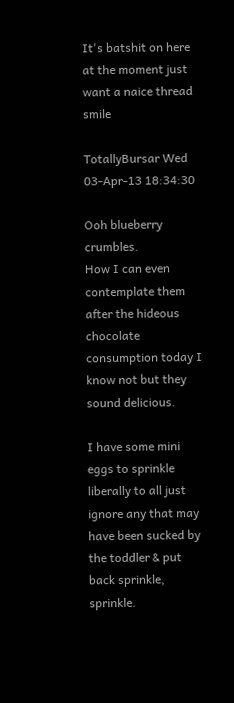It's batshit on here at the moment just want a naice thread smile

TotallyBursar Wed 03-Apr-13 18:34:30

Ooh blueberry crumbles.
How I can even contemplate them after the hideous chocolate consumption today I know not but they sound delicious.

I have some mini eggs to sprinkle liberally to all just ignore any that may have been sucked by the toddler & put back sprinkle, sprinkle.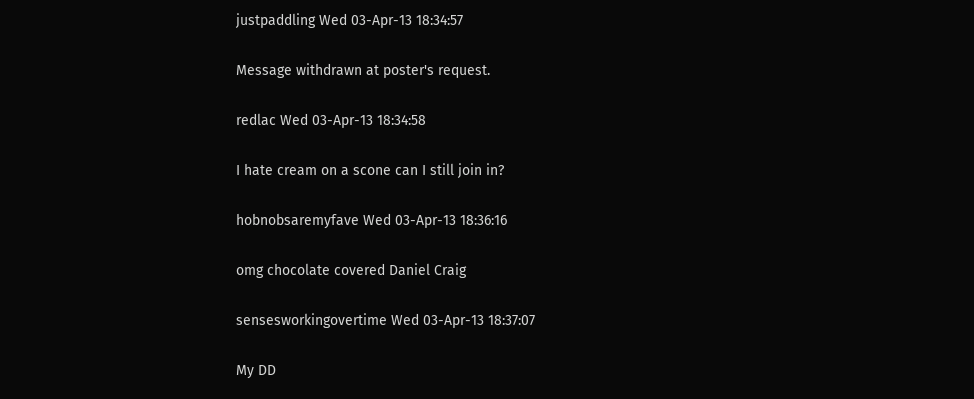justpaddling Wed 03-Apr-13 18:34:57

Message withdrawn at poster's request.

redlac Wed 03-Apr-13 18:34:58

I hate cream on a scone can I still join in?

hobnobsaremyfave Wed 03-Apr-13 18:36:16

omg chocolate covered Daniel Craig

sensesworkingovertime Wed 03-Apr-13 18:37:07

My DD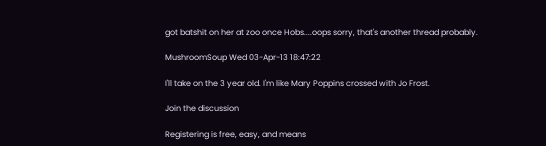got batshit on her at zoo once Hobs....oops sorry, that's another thread probably.

MushroomSoup Wed 03-Apr-13 18:47:22

I'll take on the 3 year old. I'm like Mary Poppins crossed with Jo Frost.

Join the discussion

Registering is free, easy, and means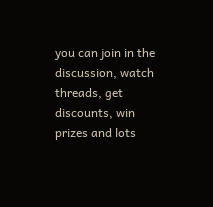you can join in the discussion, watch threads, get discounts, win prizes and lots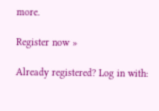more.

Register now »

Already registered? Log in with: